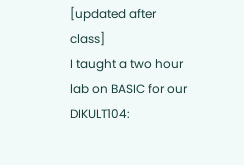[updated after class]
I taught a two hour lab on BASIC for our DIKULT104: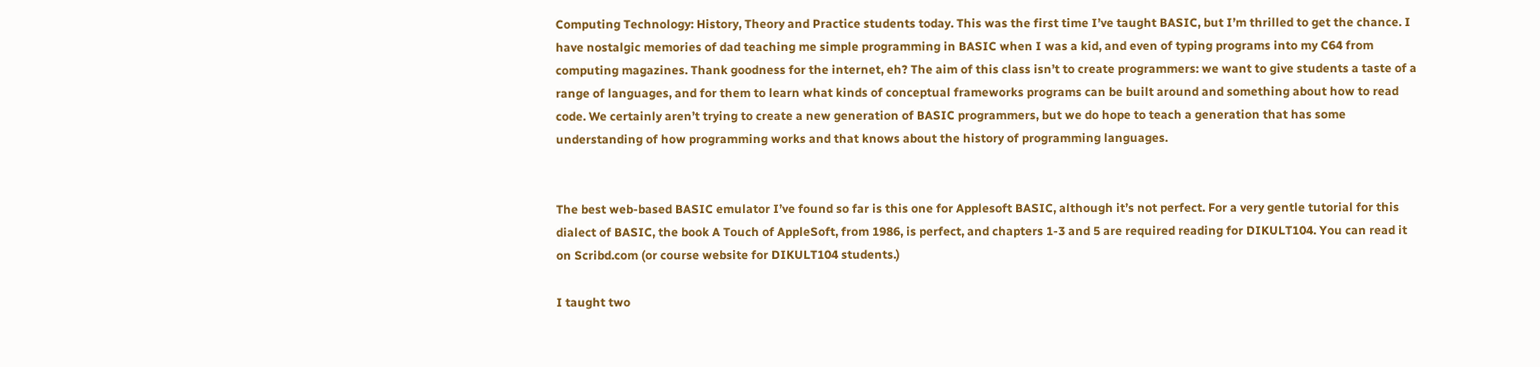Computing Technology: History, Theory and Practice students today. This was the first time I’ve taught BASIC, but I’m thrilled to get the chance. I have nostalgic memories of dad teaching me simple programming in BASIC when I was a kid, and even of typing programs into my C64 from computing magazines. Thank goodness for the internet, eh? The aim of this class isn’t to create programmers: we want to give students a taste of a range of languages, and for them to learn what kinds of conceptual frameworks programs can be built around and something about how to read code. We certainly aren’t trying to create a new generation of BASIC programmers, but we do hope to teach a generation that has some understanding of how programming works and that knows about the history of programming languages.


The best web-based BASIC emulator I’ve found so far is this one for Applesoft BASIC, although it’s not perfect. For a very gentle tutorial for this dialect of BASIC, the book A Touch of AppleSoft, from 1986, is perfect, and chapters 1-3 and 5 are required reading for DIKULT104. You can read it on Scribd.com (or course website for DIKULT104 students.)

I taught two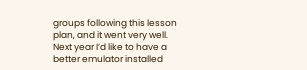groups following this lesson plan, and it went very well. Next year I’d like to have a better emulator installed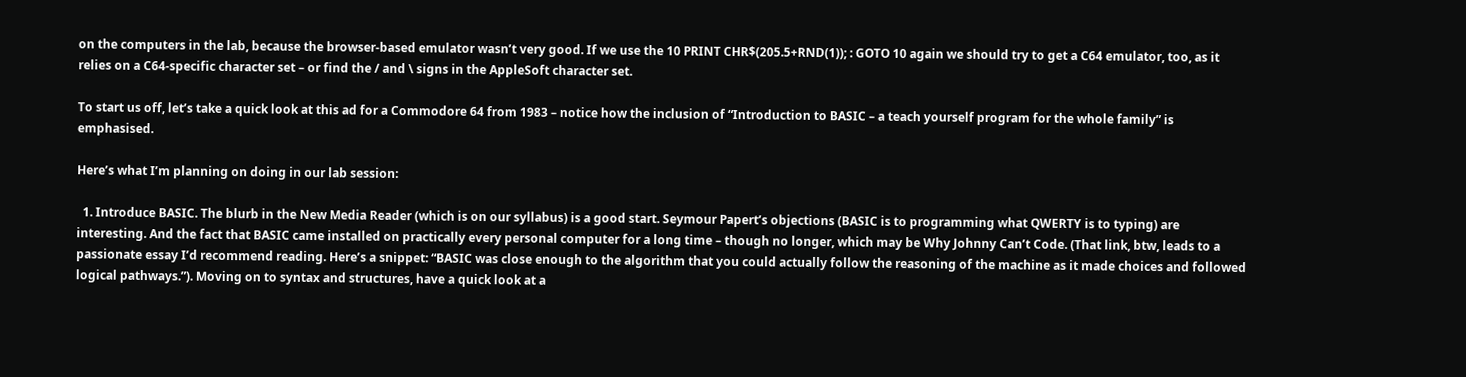on the computers in the lab, because the browser-based emulator wasn’t very good. If we use the 10 PRINT CHR$(205.5+RND(1)); : GOTO 10 again we should try to get a C64 emulator, too, as it relies on a C64-specific character set – or find the / and \ signs in the AppleSoft character set.

To start us off, let’s take a quick look at this ad for a Commodore 64 from 1983 – notice how the inclusion of “Introduction to BASIC – a teach yourself program for the whole family” is emphasised.

Here’s what I’m planning on doing in our lab session:

  1. Introduce BASIC. The blurb in the New Media Reader (which is on our syllabus) is a good start. Seymour Papert’s objections (BASIC is to programming what QWERTY is to typing) are interesting. And the fact that BASIC came installed on practically every personal computer for a long time – though no longer, which may be Why Johnny Can’t Code. (That link, btw, leads to a passionate essay I’d recommend reading. Here’s a snippet: “BASIC was close enough to the algorithm that you could actually follow the reasoning of the machine as it made choices and followed logical pathways.”). Moving on to syntax and structures, have a quick look at a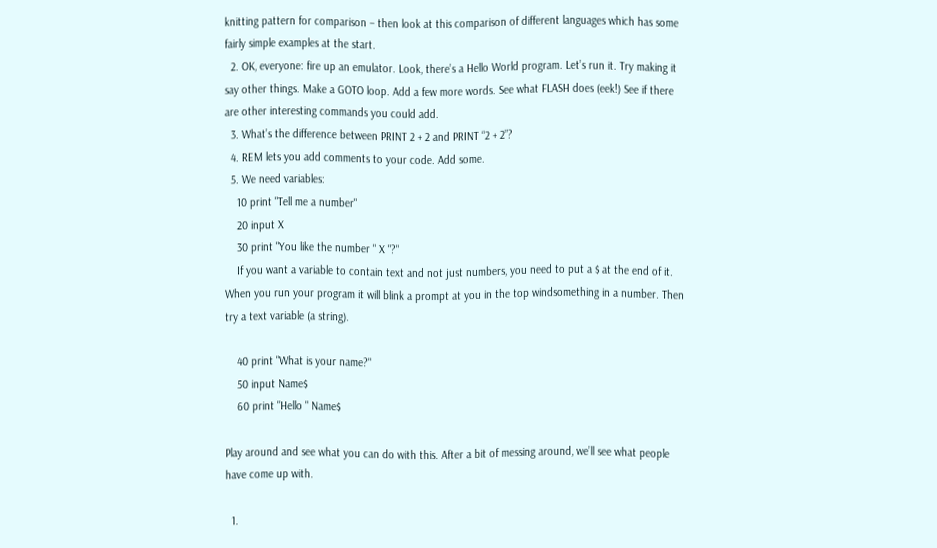knitting pattern for comparison – then look at this comparison of different languages which has some fairly simple examples at the start.
  2. OK, everyone: fire up an emulator. Look, there’s a Hello World program. Let’s run it. Try making it say other things. Make a GOTO loop. Add a few more words. See what FLASH does (eek!) See if there are other interesting commands you could add.
  3. What’s the difference between PRINT 2 + 2 and PRINT “2 + 2”?
  4. REM lets you add comments to your code. Add some.
  5. We need variables:
    10 print "Tell me a number"
    20 input X
    30 print "You like the number " X "?"
    If you want a variable to contain text and not just numbers, you need to put a $ at the end of it. When you run your program it will blink a prompt at you in the top windsomething in a number. Then try a text variable (a string).

    40 print "What is your name?"
    50 input Name$
    60 print "Hello " Name$

Play around and see what you can do with this. After a bit of messing around, we’ll see what people have come up with.

  1.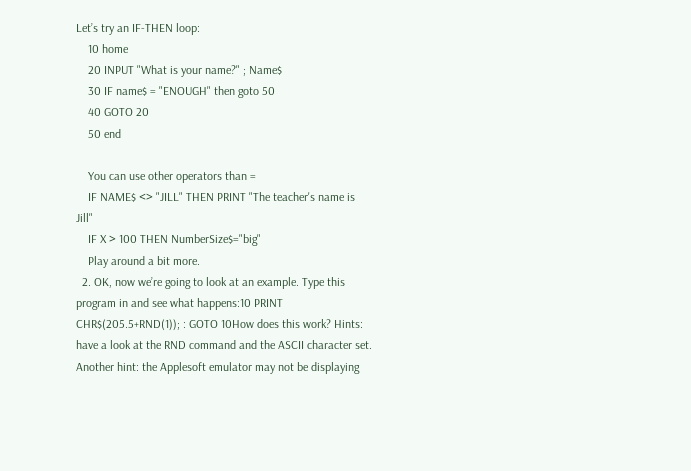Let’s try an IF-THEN loop:
    10 home
    20 INPUT "What is your name?" ; Name$
    30 IF name$ = "ENOUGH" then goto 50
    40 GOTO 20
    50 end

    You can use other operators than =
    IF NAME$ <> "JILL" THEN PRINT "The teacher's name is Jill"
    IF X > 100 THEN NumberSize$="big"
    Play around a bit more.
  2. OK, now we’re going to look at an example. Type this program in and see what happens:10 PRINT CHR$(205.5+RND(1)); : GOTO 10How does this work? Hints: have a look at the RND command and the ASCII character set. Another hint: the Applesoft emulator may not be displaying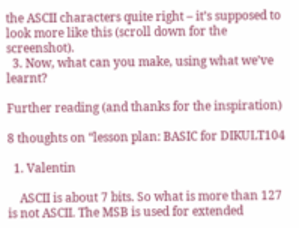the ASCII characters quite right – it’s supposed to look more like this (scroll down for the screenshot).
  3. Now, what can you make, using what we’ve learnt?

Further reading (and thanks for the inspiration)

8 thoughts on “lesson plan: BASIC for DIKULT104

  1. Valentin

    ASCII is about 7 bits. So what is more than 127 is not ASCII. The MSB is used for extended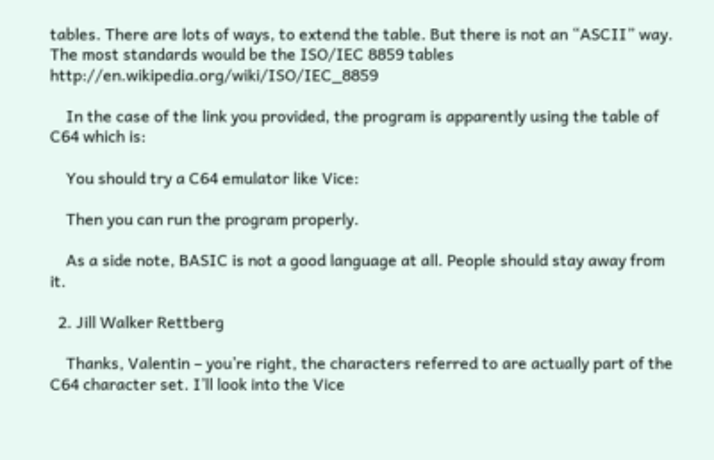tables. There are lots of ways, to extend the table. But there is not an “ASCII” way. The most standards would be the ISO/IEC 8859 tables http://en.wikipedia.org/wiki/ISO/IEC_8859

    In the case of the link you provided, the program is apparently using the table of C64 which is:

    You should try a C64 emulator like Vice:

    Then you can run the program properly.

    As a side note, BASIC is not a good language at all. People should stay away from it.

  2. Jill Walker Rettberg

    Thanks, Valentin – you’re right, the characters referred to are actually part of the C64 character set. I’ll look into the Vice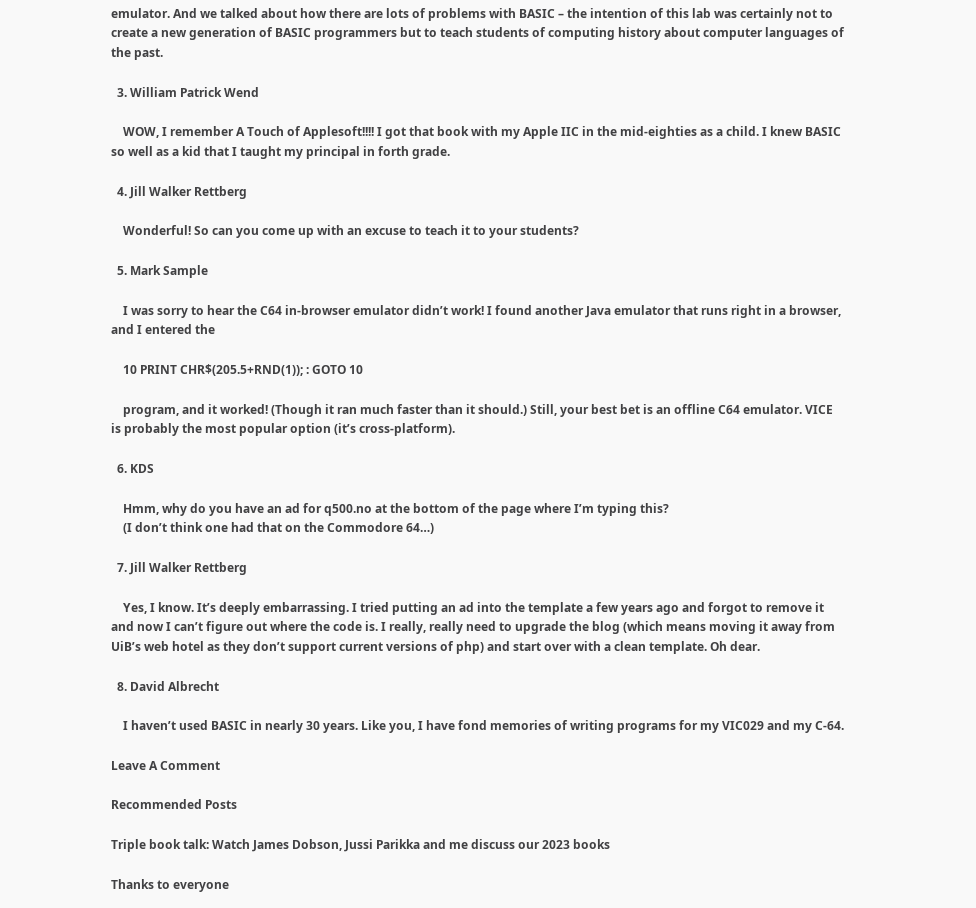emulator. And we talked about how there are lots of problems with BASIC – the intention of this lab was certainly not to create a new generation of BASIC programmers but to teach students of computing history about computer languages of the past.

  3. William Patrick Wend

    WOW, I remember A Touch of Applesoft!!!! I got that book with my Apple IIC in the mid-eighties as a child. I knew BASIC so well as a kid that I taught my principal in forth grade.

  4. Jill Walker Rettberg

    Wonderful! So can you come up with an excuse to teach it to your students?

  5. Mark Sample

    I was sorry to hear the C64 in-browser emulator didn’t work! I found another Java emulator that runs right in a browser, and I entered the

    10 PRINT CHR$(205.5+RND(1)); : GOTO 10

    program, and it worked! (Though it ran much faster than it should.) Still, your best bet is an offline C64 emulator. VICE is probably the most popular option (it’s cross-platform).

  6. KDS

    Hmm, why do you have an ad for q500.no at the bottom of the page where I’m typing this?
    (I don’t think one had that on the Commodore 64…)

  7. Jill Walker Rettberg

    Yes, I know. It’s deeply embarrassing. I tried putting an ad into the template a few years ago and forgot to remove it and now I can’t figure out where the code is. I really, really need to upgrade the blog (which means moving it away from UiB’s web hotel as they don’t support current versions of php) and start over with a clean template. Oh dear.

  8. David Albrecht

    I haven’t used BASIC in nearly 30 years. Like you, I have fond memories of writing programs for my VIC029 and my C-64.

Leave A Comment

Recommended Posts

Triple book talk: Watch James Dobson, Jussi Parikka and me discuss our 2023 books

Thanks to everyone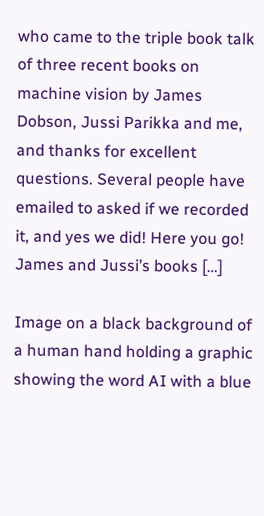who came to the triple book talk of three recent books on machine vision by James Dobson, Jussi Parikka and me, and thanks for excellent questions. Several people have emailed to asked if we recorded it, and yes we did! Here you go! James and Jussi’s books […]

Image on a black background of a human hand holding a graphic showing the word AI with a blue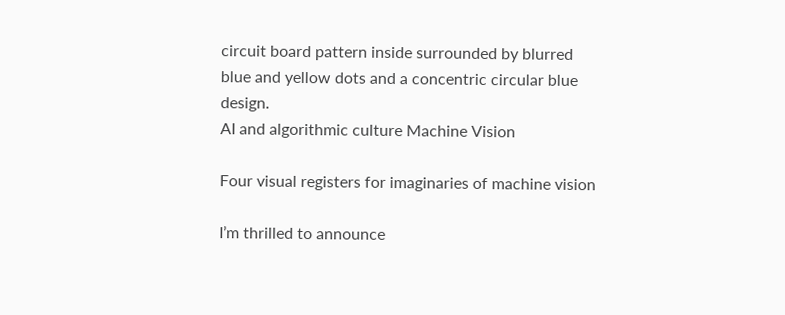circuit board pattern inside surrounded by blurred blue and yellow dots and a concentric circular blue design.
AI and algorithmic culture Machine Vision

Four visual registers for imaginaries of machine vision

I’m thrilled to announce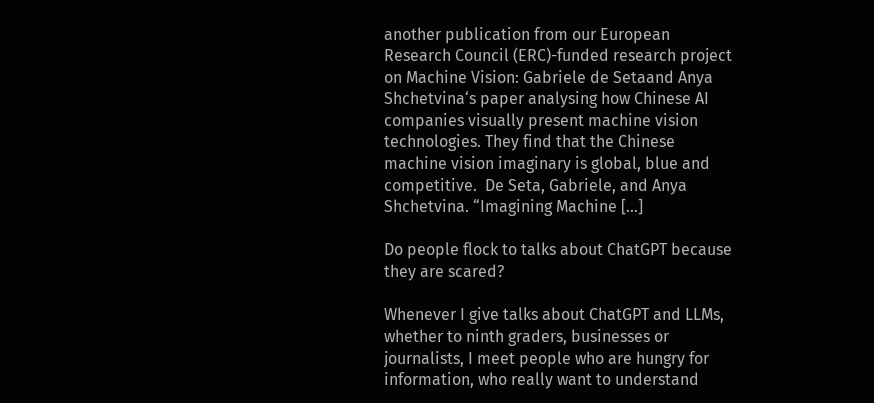another publication from our European Research Council (ERC)-funded research project on Machine Vision: Gabriele de Setaand Anya Shchetvina‘s paper analysing how Chinese AI companies visually present machine vision technologies. They find that the Chinese machine vision imaginary is global, blue and competitive.  De Seta, Gabriele, and Anya Shchetvina. “Imagining Machine […]

Do people flock to talks about ChatGPT because they are scared?

Whenever I give talks about ChatGPT and LLMs, whether to ninth graders, businesses or journalists, I meet people who are hungry for information, who really want to understand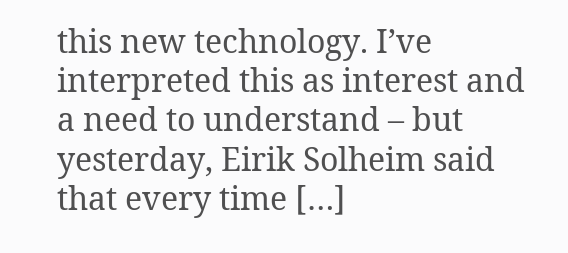this new technology. I’ve interpreted this as interest and a need to understand – but yesterday, Eirik Solheim said that every time […]